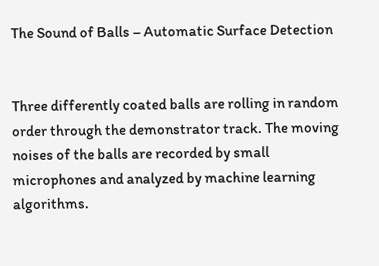The Sound of Balls – Automatic Surface Detection


Three differently coated balls are rolling in random order through the demonstrator track. The moving noises of the balls are recorded by small microphones and analyzed by machine learning algorithms.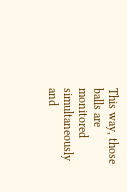This way, those balls are monitored simultaneously and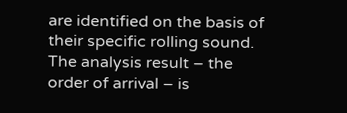are identified on the basis of their specific rolling sound. The analysis result – the order of arrival – is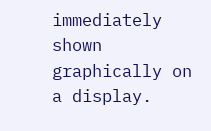immediately shown graphically on a display.